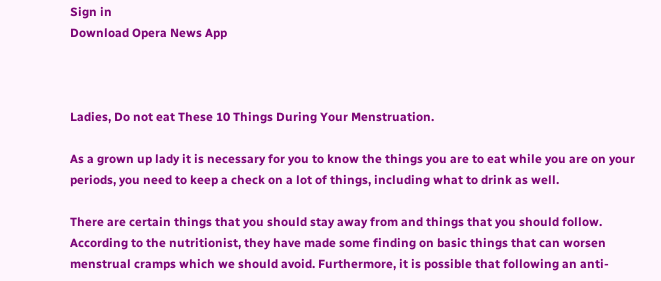Sign in
Download Opera News App



Ladies, Do not eat These 10 Things During Your Menstruation.

As a grown up lady it is necessary for you to know the things you are to eat while you are on your periods, you need to keep a check on a lot of things, including what to drink as well.

There are certain things that you should stay away from and things that you should follow. According to the nutritionist, they have made some finding on basic things that can worsen menstrual cramps which we should avoid. Furthermore, it is possible that following an anti-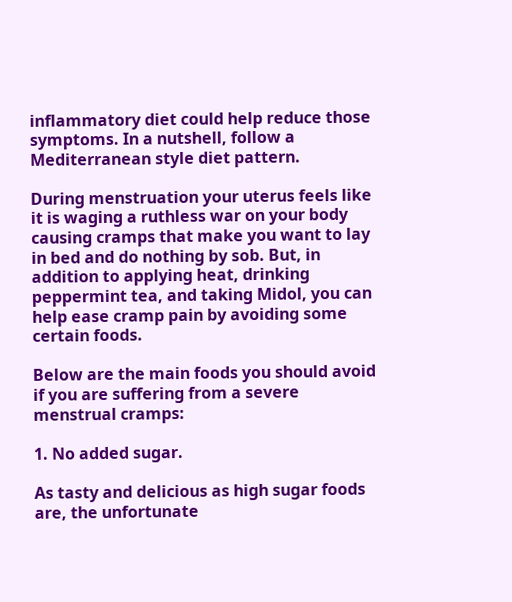inflammatory diet could help reduce those symptoms. In a nutshell, follow a Mediterranean style diet pattern.

During menstruation your uterus feels like it is waging a ruthless war on your body causing cramps that make you want to lay in bed and do nothing by sob. But, in addition to applying heat, drinking peppermint tea, and taking Midol, you can help ease cramp pain by avoiding some certain foods.

Below are the main foods you should avoid if you are suffering from a severe menstrual cramps:

1. No added sugar.

As tasty and delicious as high sugar foods are, the unfortunate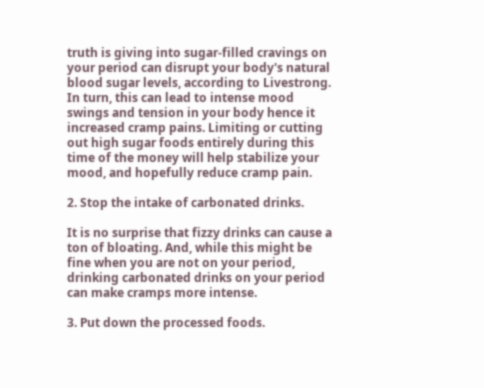truth is giving into sugar-filled cravings on your period can disrupt your body's natural blood sugar levels, according to Livestrong. In turn, this can lead to intense mood swings and tension in your body hence it increased cramp pains. Limiting or cutting out high sugar foods entirely during this time of the money will help stabilize your mood, and hopefully reduce cramp pain.

2. Stop the intake of carbonated drinks.

It is no surprise that fizzy drinks can cause a ton of bloating. And, while this might be fine when you are not on your period, drinking carbonated drinks on your period can make cramps more intense.

3. Put down the processed foods.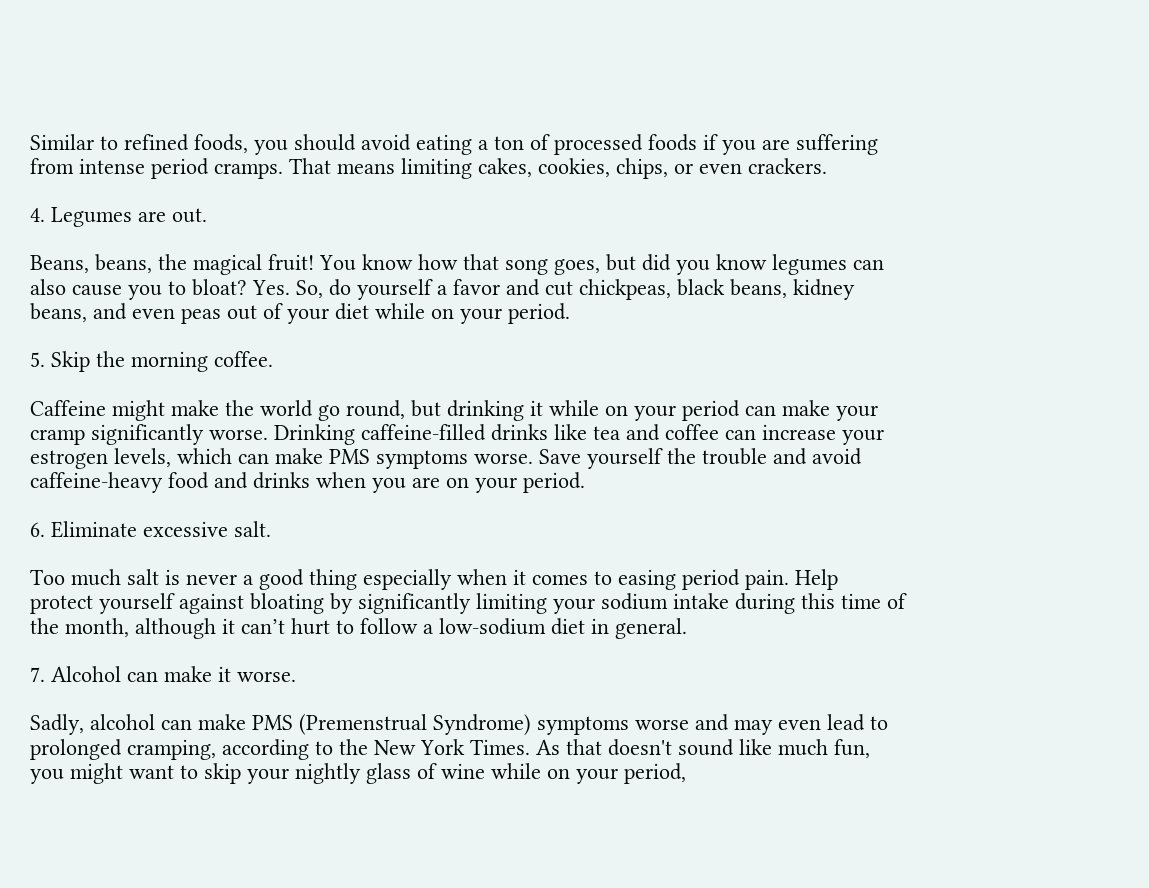Similar to refined foods, you should avoid eating a ton of processed foods if you are suffering from intense period cramps. That means limiting cakes, cookies, chips, or even crackers.

4. Legumes are out.

Beans, beans, the magical fruit! You know how that song goes, but did you know legumes can also cause you to bloat? Yes. So, do yourself a favor and cut chickpeas, black beans, kidney beans, and even peas out of your diet while on your period.

5. Skip the morning coffee.

Caffeine might make the world go round, but drinking it while on your period can make your cramp significantly worse. Drinking caffeine-filled drinks like tea and coffee can increase your estrogen levels, which can make PMS symptoms worse. Save yourself the trouble and avoid caffeine-heavy food and drinks when you are on your period.

6. Eliminate excessive salt.

Too much salt is never a good thing especially when it comes to easing period pain. Help protect yourself against bloating by significantly limiting your sodium intake during this time of the month, although it can’t hurt to follow a low-sodium diet in general.

7. Alcohol can make it worse.

Sadly, alcohol can make PMS (Premenstrual Syndrome) symptoms worse and may even lead to prolonged cramping, according to the New York Times. As that doesn't sound like much fun, you might want to skip your nightly glass of wine while on your period,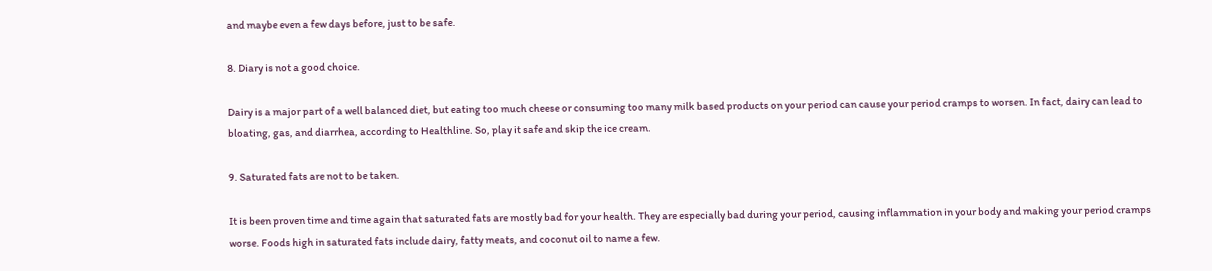and maybe even a few days before, just to be safe.

8. Diary is not a good choice.

Dairy is a major part of a well balanced diet, but eating too much cheese or consuming too many milk based products on your period can cause your period cramps to worsen. In fact, dairy can lead to bloating, gas, and diarrhea, according to Healthline. So, play it safe and skip the ice cream.

9. Saturated fats are not to be taken.

It is been proven time and time again that saturated fats are mostly bad for your health. They are especially bad during your period, causing inflammation in your body and making your period cramps worse. Foods high in saturated fats include dairy, fatty meats, and coconut oil to name a few.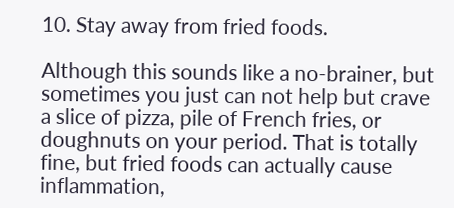10. Stay away from fried foods.

Although this sounds like a no-brainer, but sometimes you just can not help but crave a slice of pizza, pile of French fries, or doughnuts on your period. That is totally fine, but fried foods can actually cause inflammation,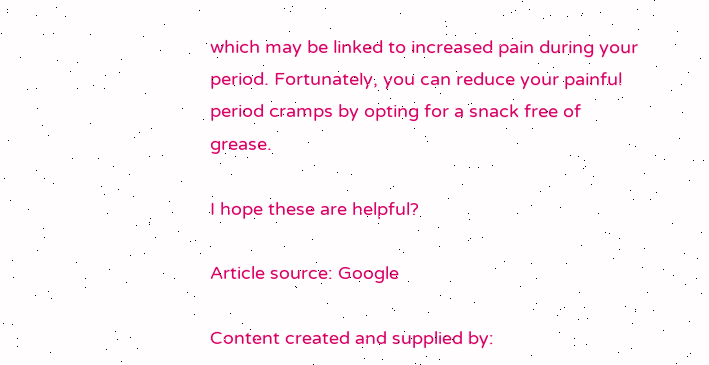which may be linked to increased pain during your period. Fortunately, you can reduce your painful period cramps by opting for a snack free of grease.

I hope these are helpful?

Article source: Google

Content created and supplied by: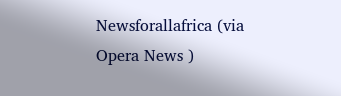Newsforallafrica (via Opera News )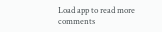Load app to read more comments